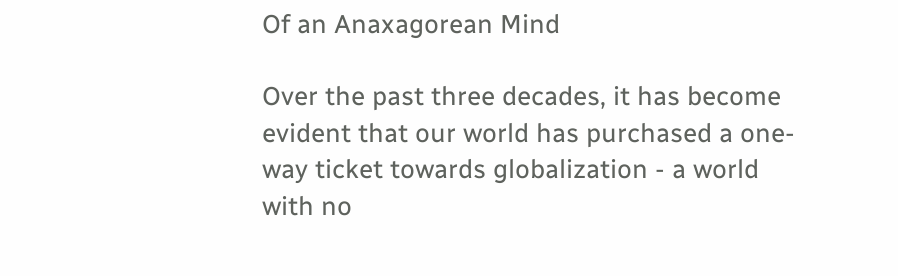Of an Anaxagorean Mind

Over the past three decades, it has become evident that our world has purchased a one-way ticket towards globalization - a world with no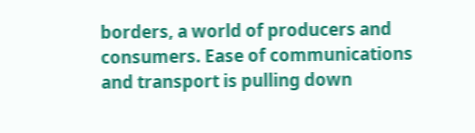borders, a world of producers and consumers. Ease of communications and transport is pulling down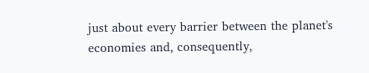just about every barrier between the planet's economies and, consequently,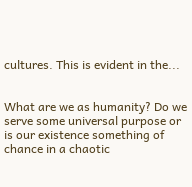cultures. This is evident in the...


What are we as humanity? Do we serve some universal purpose or is our existence something of chance in a chaotic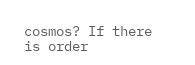cosmos? If there is order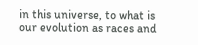in this universe, to what is our evolution as races and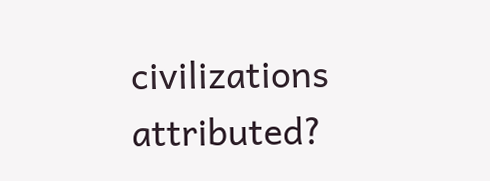civilizations attributed?